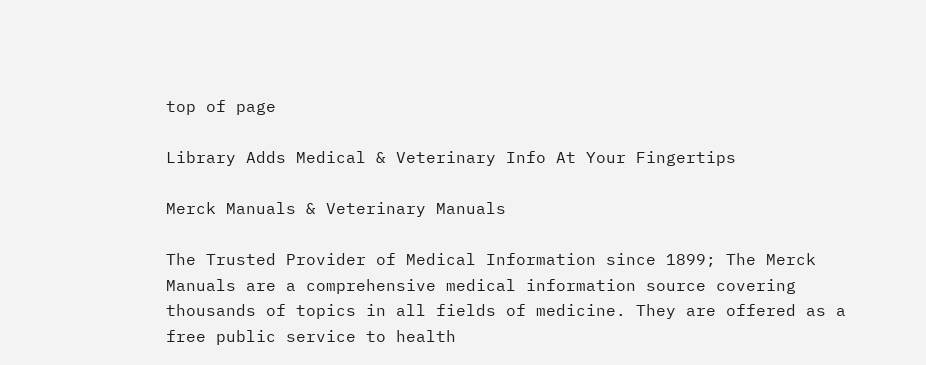top of page

Library Adds Medical & Veterinary Info At Your Fingertips

Merck Manuals & Veterinary Manuals

The Trusted Provider of Medical Information since 1899; The Merck Manuals are a comprehensive medical information source covering thousands of topics in all fields of medicine. They are offered as a free public service to health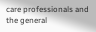care professionals and the general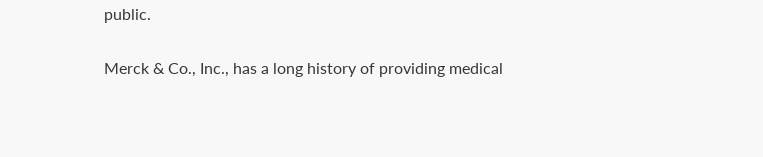public.

Merck & Co., Inc., has a long history of providing medical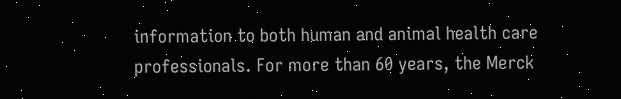information to both human and animal health care professionals. For more than 60 years, the Merck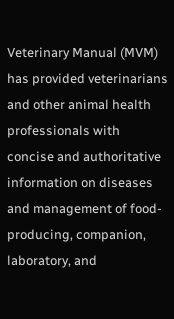Veterinary Manual (MVM) has provided veterinarians and other animal health professionals with concise and authoritative information on diseases and management of food-producing, companion, laboratory, and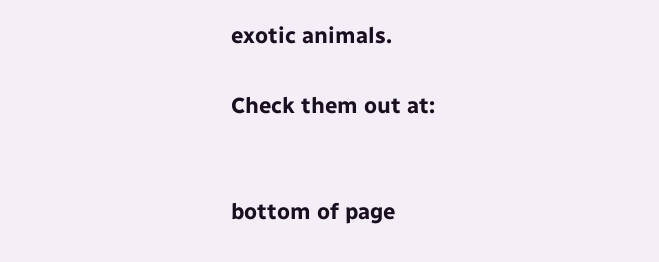exotic animals.

Check them out at:


bottom of page